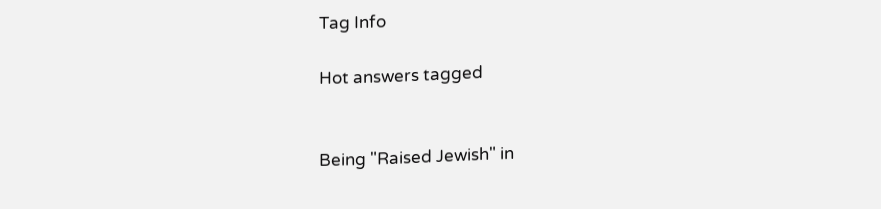Tag Info

Hot answers tagged


Being "Raised Jewish" in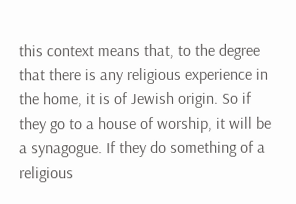this context means that, to the degree that there is any religious experience in the home, it is of Jewish origin. So if they go to a house of worship, it will be a synagogue. If they do something of a religious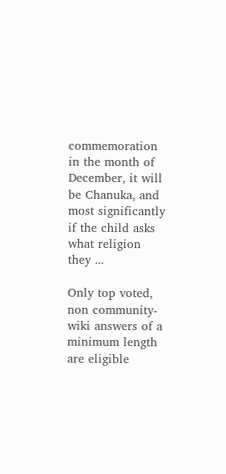commemoration in the month of December, it will be Chanuka, and most significantly if the child asks what religion they ...

Only top voted, non community-wiki answers of a minimum length are eligible